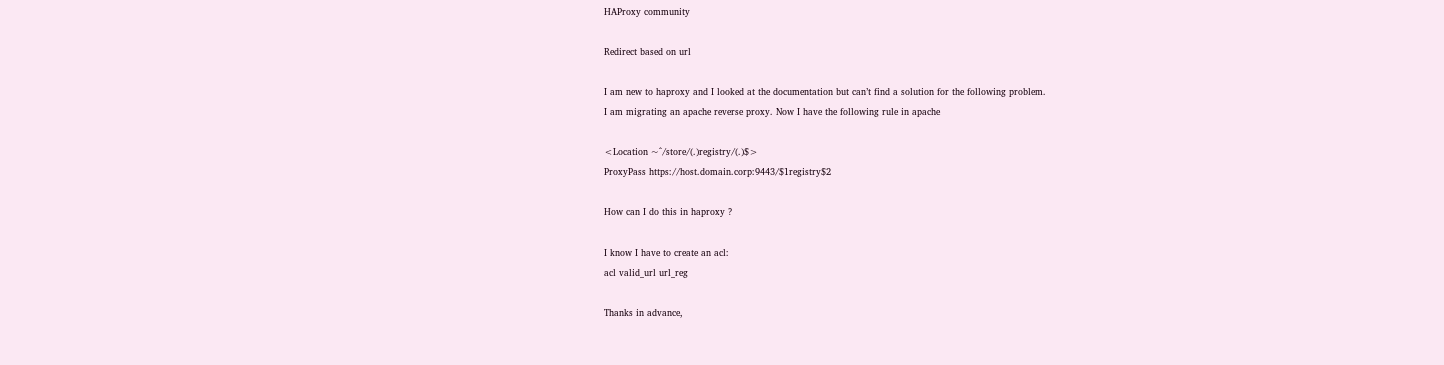HAProxy community

Redirect based on url

I am new to haproxy and I looked at the documentation but can’t find a solution for the following problem.
I am migrating an apache reverse proxy. Now I have the following rule in apache

<Location ~^/store/(.)registry/(.)$>
ProxyPass https://host.domain.corp:9443/$1registry$2

How can I do this in haproxy ?

I know I have to create an acl:
acl valid_url url_reg

Thanks in advance,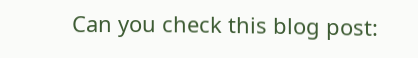Can you check this blog post: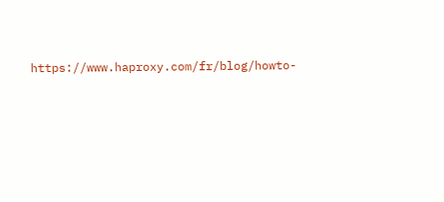https://www.haproxy.com/fr/blog/howto-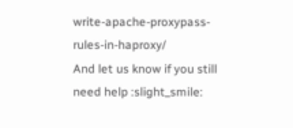write-apache-proxypass-rules-in-haproxy/
And let us know if you still need help :slight_smile: